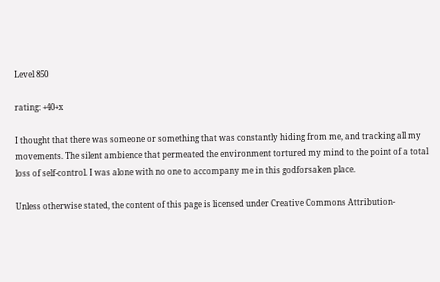Level 850

rating: +40+x

I thought that there was someone or something that was constantly hiding from me, and tracking all my movements. The silent ambience that permeated the environment tortured my mind to the point of a total loss of self-control. I was alone with no one to accompany me in this godforsaken place.

Unless otherwise stated, the content of this page is licensed under Creative Commons Attribution-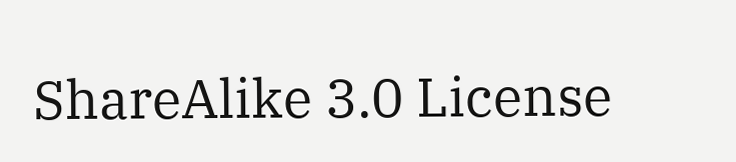ShareAlike 3.0 License